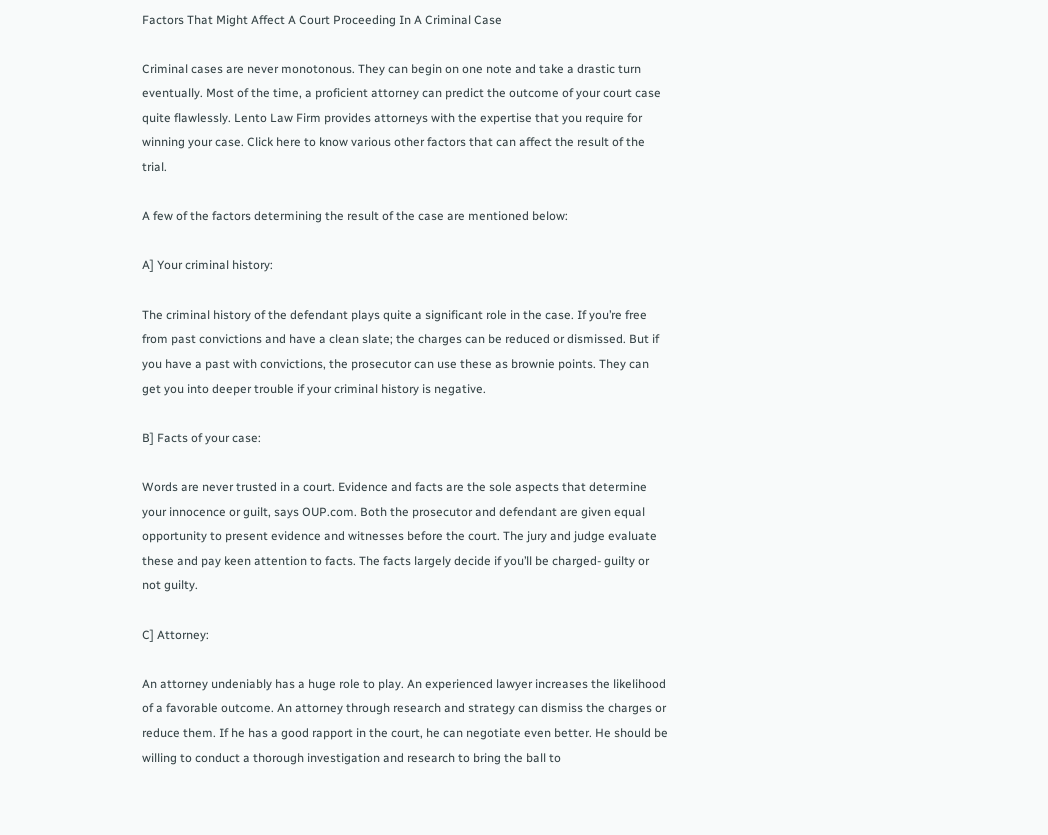Factors That Might Affect A Court Proceeding In A Criminal Case

Criminal cases are never monotonous. They can begin on one note and take a drastic turn eventually. Most of the time, a proficient attorney can predict the outcome of your court case quite flawlessly. Lento Law Firm provides attorneys with the expertise that you require for winning your case. Click here to know various other factors that can affect the result of the trial.

A few of the factors determining the result of the case are mentioned below:

A] Your criminal history:

The criminal history of the defendant plays quite a significant role in the case. If you’re free from past convictions and have a clean slate; the charges can be reduced or dismissed. But if you have a past with convictions, the prosecutor can use these as brownie points. They can get you into deeper trouble if your criminal history is negative.

B] Facts of your case:

Words are never trusted in a court. Evidence and facts are the sole aspects that determine your innocence or guilt, says OUP.com. Both the prosecutor and defendant are given equal opportunity to present evidence and witnesses before the court. The jury and judge evaluate these and pay keen attention to facts. The facts largely decide if you’ll be charged- guilty or not guilty.

C] Attorney:

An attorney undeniably has a huge role to play. An experienced lawyer increases the likelihood of a favorable outcome. An attorney through research and strategy can dismiss the charges or reduce them. If he has a good rapport in the court, he can negotiate even better. He should be willing to conduct a thorough investigation and research to bring the ball to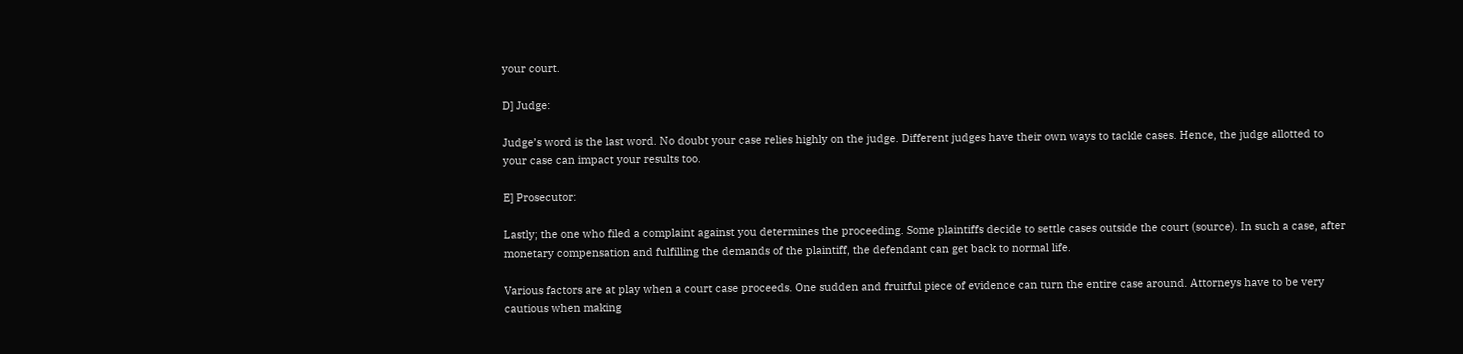your court.

D] Judge:

Judge’s word is the last word. No doubt your case relies highly on the judge. Different judges have their own ways to tackle cases. Hence, the judge allotted to your case can impact your results too.

E] Prosecutor:

Lastly; the one who filed a complaint against you determines the proceeding. Some plaintiffs decide to settle cases outside the court (source). In such a case, after monetary compensation and fulfilling the demands of the plaintiff, the defendant can get back to normal life.

Various factors are at play when a court case proceeds. One sudden and fruitful piece of evidence can turn the entire case around. Attorneys have to be very cautious when making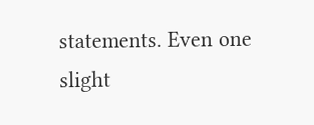statements. Even one slight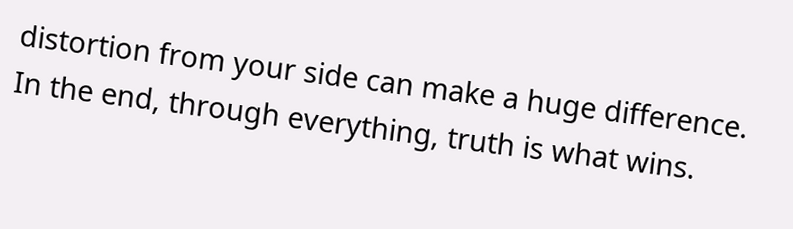distortion from your side can make a huge difference. In the end, through everything, truth is what wins.